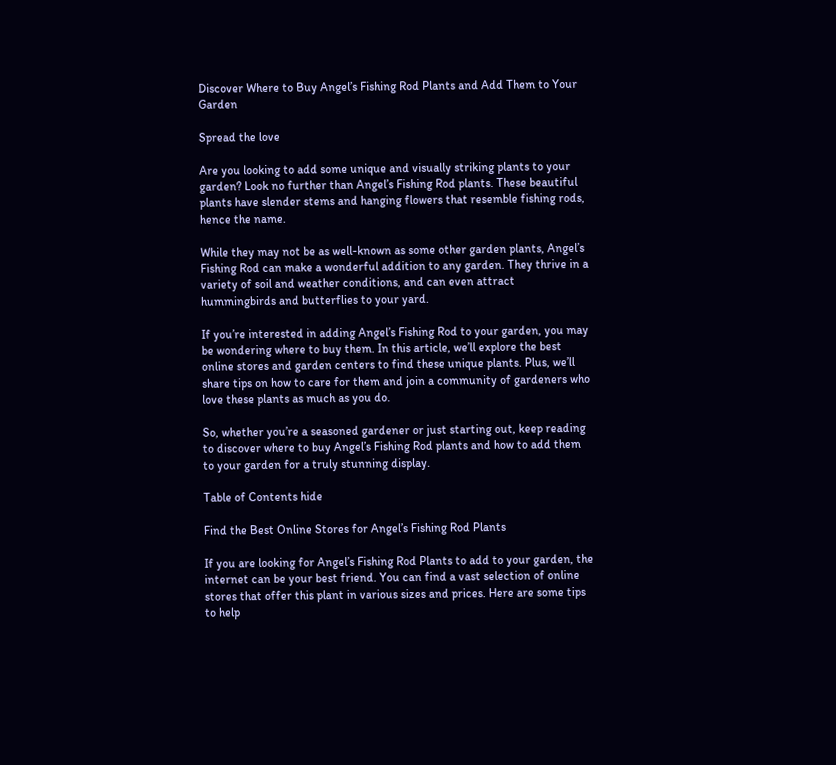Discover Where to Buy Angel’s Fishing Rod Plants and Add Them to Your Garden

Spread the love

Are you looking to add some unique and visually striking plants to your garden? Look no further than Angel’s Fishing Rod plants. These beautiful plants have slender stems and hanging flowers that resemble fishing rods, hence the name.

While they may not be as well-known as some other garden plants, Angel’s Fishing Rod can make a wonderful addition to any garden. They thrive in a variety of soil and weather conditions, and can even attract hummingbirds and butterflies to your yard.

If you’re interested in adding Angel’s Fishing Rod to your garden, you may be wondering where to buy them. In this article, we’ll explore the best online stores and garden centers to find these unique plants. Plus, we’ll share tips on how to care for them and join a community of gardeners who love these plants as much as you do.

So, whether you’re a seasoned gardener or just starting out, keep reading to discover where to buy Angel’s Fishing Rod plants and how to add them to your garden for a truly stunning display.

Table of Contents hide

Find the Best Online Stores for Angel’s Fishing Rod Plants

If you are looking for Angel’s Fishing Rod Plants to add to your garden, the internet can be your best friend. You can find a vast selection of online stores that offer this plant in various sizes and prices. Here are some tips to help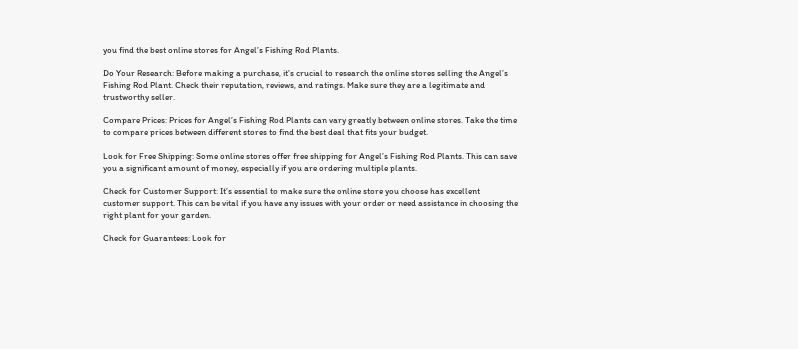you find the best online stores for Angel’s Fishing Rod Plants.

Do Your Research: Before making a purchase, it’s crucial to research the online stores selling the Angel’s Fishing Rod Plant. Check their reputation, reviews, and ratings. Make sure they are a legitimate and trustworthy seller.

Compare Prices: Prices for Angel’s Fishing Rod Plants can vary greatly between online stores. Take the time to compare prices between different stores to find the best deal that fits your budget.

Look for Free Shipping: Some online stores offer free shipping for Angel’s Fishing Rod Plants. This can save you a significant amount of money, especially if you are ordering multiple plants.

Check for Customer Support: It’s essential to make sure the online store you choose has excellent customer support. This can be vital if you have any issues with your order or need assistance in choosing the right plant for your garden.

Check for Guarantees: Look for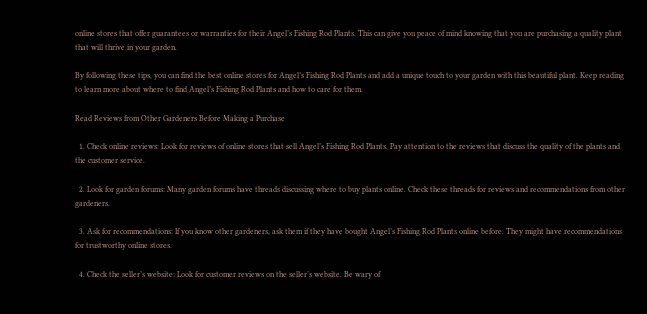online stores that offer guarantees or warranties for their Angel’s Fishing Rod Plants. This can give you peace of mind knowing that you are purchasing a quality plant that will thrive in your garden.

By following these tips, you can find the best online stores for Angel’s Fishing Rod Plants and add a unique touch to your garden with this beautiful plant. Keep reading to learn more about where to find Angel’s Fishing Rod Plants and how to care for them.

Read Reviews from Other Gardeners Before Making a Purchase

  1. Check online reviews: Look for reviews of online stores that sell Angel’s Fishing Rod Plants. Pay attention to the reviews that discuss the quality of the plants and the customer service.

  2. Look for garden forums: Many garden forums have threads discussing where to buy plants online. Check these threads for reviews and recommendations from other gardeners.

  3. Ask for recommendations: If you know other gardeners, ask them if they have bought Angel’s Fishing Rod Plants online before. They might have recommendations for trustworthy online stores.

  4. Check the seller’s website: Look for customer reviews on the seller’s website. Be wary of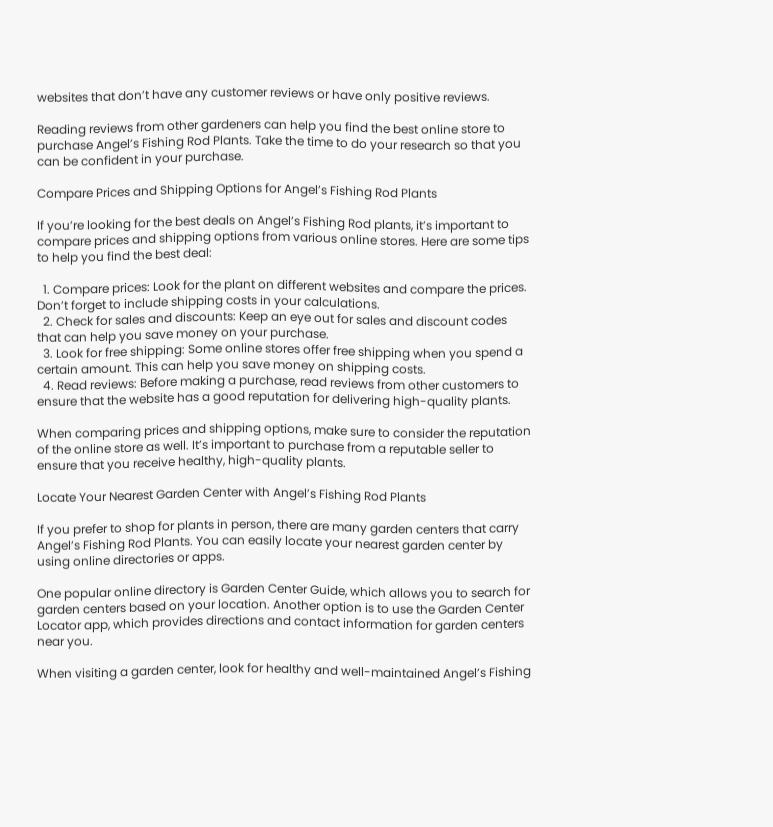websites that don’t have any customer reviews or have only positive reviews.

Reading reviews from other gardeners can help you find the best online store to purchase Angel’s Fishing Rod Plants. Take the time to do your research so that you can be confident in your purchase.

Compare Prices and Shipping Options for Angel’s Fishing Rod Plants

If you’re looking for the best deals on Angel’s Fishing Rod plants, it’s important to compare prices and shipping options from various online stores. Here are some tips to help you find the best deal:

  1. Compare prices: Look for the plant on different websites and compare the prices. Don’t forget to include shipping costs in your calculations.
  2. Check for sales and discounts: Keep an eye out for sales and discount codes that can help you save money on your purchase.
  3. Look for free shipping: Some online stores offer free shipping when you spend a certain amount. This can help you save money on shipping costs.
  4. Read reviews: Before making a purchase, read reviews from other customers to ensure that the website has a good reputation for delivering high-quality plants.

When comparing prices and shipping options, make sure to consider the reputation of the online store as well. It’s important to purchase from a reputable seller to ensure that you receive healthy, high-quality plants.

Locate Your Nearest Garden Center with Angel’s Fishing Rod Plants

If you prefer to shop for plants in person, there are many garden centers that carry Angel’s Fishing Rod Plants. You can easily locate your nearest garden center by using online directories or apps.

One popular online directory is Garden Center Guide, which allows you to search for garden centers based on your location. Another option is to use the Garden Center Locator app, which provides directions and contact information for garden centers near you.

When visiting a garden center, look for healthy and well-maintained Angel’s Fishing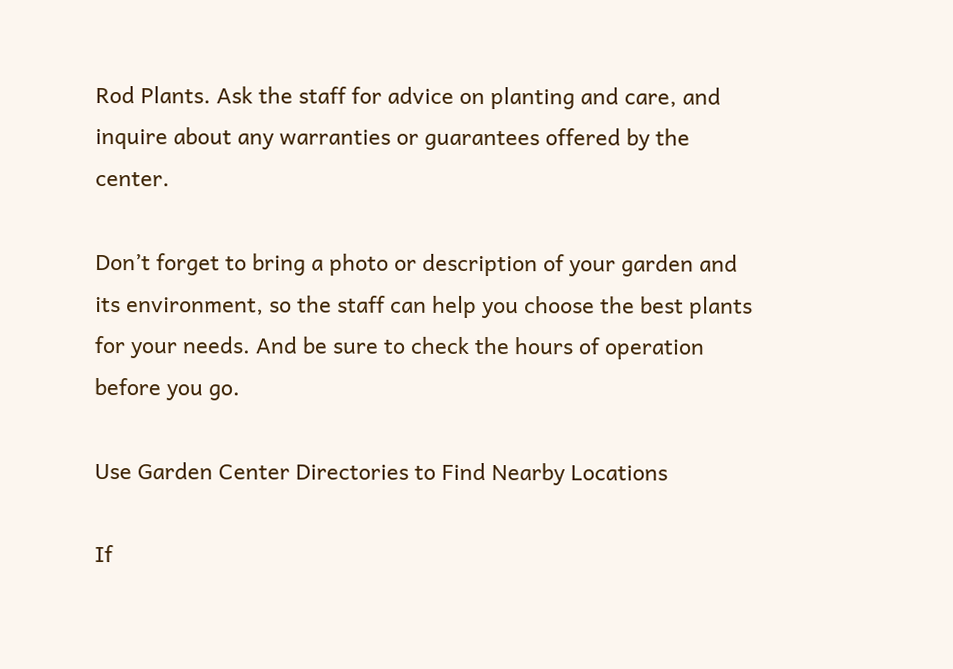Rod Plants. Ask the staff for advice on planting and care, and inquire about any warranties or guarantees offered by the center.

Don’t forget to bring a photo or description of your garden and its environment, so the staff can help you choose the best plants for your needs. And be sure to check the hours of operation before you go.

Use Garden Center Directories to Find Nearby Locations

If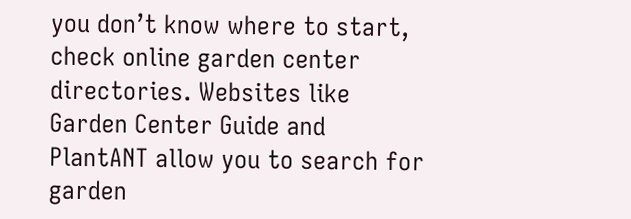you don’t know where to start, check online garden center directories. Websites like Garden Center Guide and PlantANT allow you to search for garden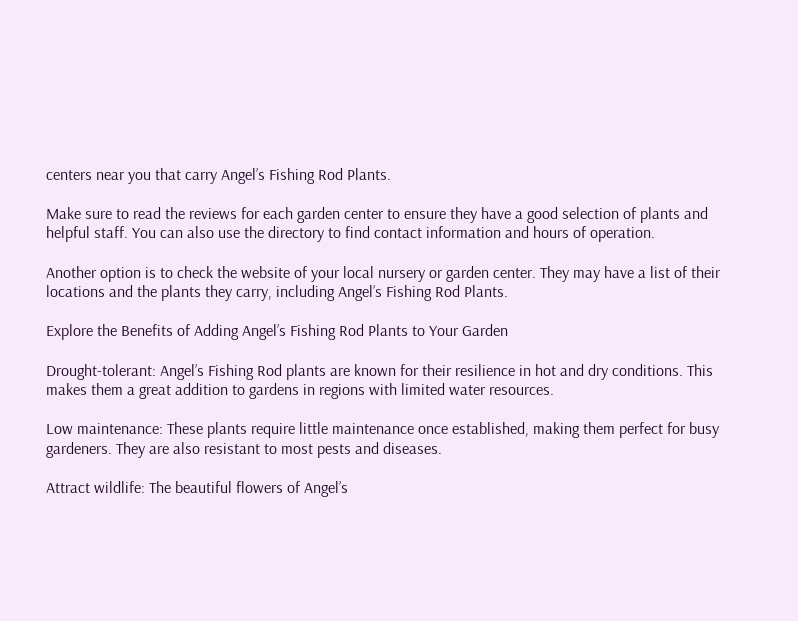centers near you that carry Angel’s Fishing Rod Plants.

Make sure to read the reviews for each garden center to ensure they have a good selection of plants and helpful staff. You can also use the directory to find contact information and hours of operation.

Another option is to check the website of your local nursery or garden center. They may have a list of their locations and the plants they carry, including Angel’s Fishing Rod Plants.

Explore the Benefits of Adding Angel’s Fishing Rod Plants to Your Garden

Drought-tolerant: Angel’s Fishing Rod plants are known for their resilience in hot and dry conditions. This makes them a great addition to gardens in regions with limited water resources.

Low maintenance: These plants require little maintenance once established, making them perfect for busy gardeners. They are also resistant to most pests and diseases.

Attract wildlife: The beautiful flowers of Angel’s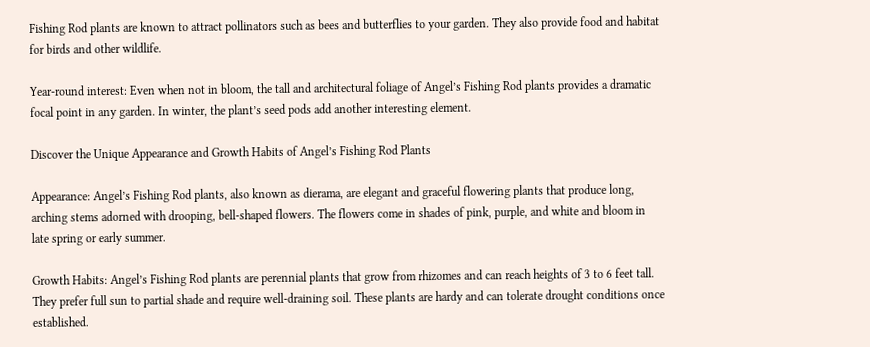Fishing Rod plants are known to attract pollinators such as bees and butterflies to your garden. They also provide food and habitat for birds and other wildlife.

Year-round interest: Even when not in bloom, the tall and architectural foliage of Angel’s Fishing Rod plants provides a dramatic focal point in any garden. In winter, the plant’s seed pods add another interesting element.

Discover the Unique Appearance and Growth Habits of Angel’s Fishing Rod Plants

Appearance: Angel’s Fishing Rod plants, also known as dierama, are elegant and graceful flowering plants that produce long, arching stems adorned with drooping, bell-shaped flowers. The flowers come in shades of pink, purple, and white and bloom in late spring or early summer.

Growth Habits: Angel’s Fishing Rod plants are perennial plants that grow from rhizomes and can reach heights of 3 to 6 feet tall. They prefer full sun to partial shade and require well-draining soil. These plants are hardy and can tolerate drought conditions once established.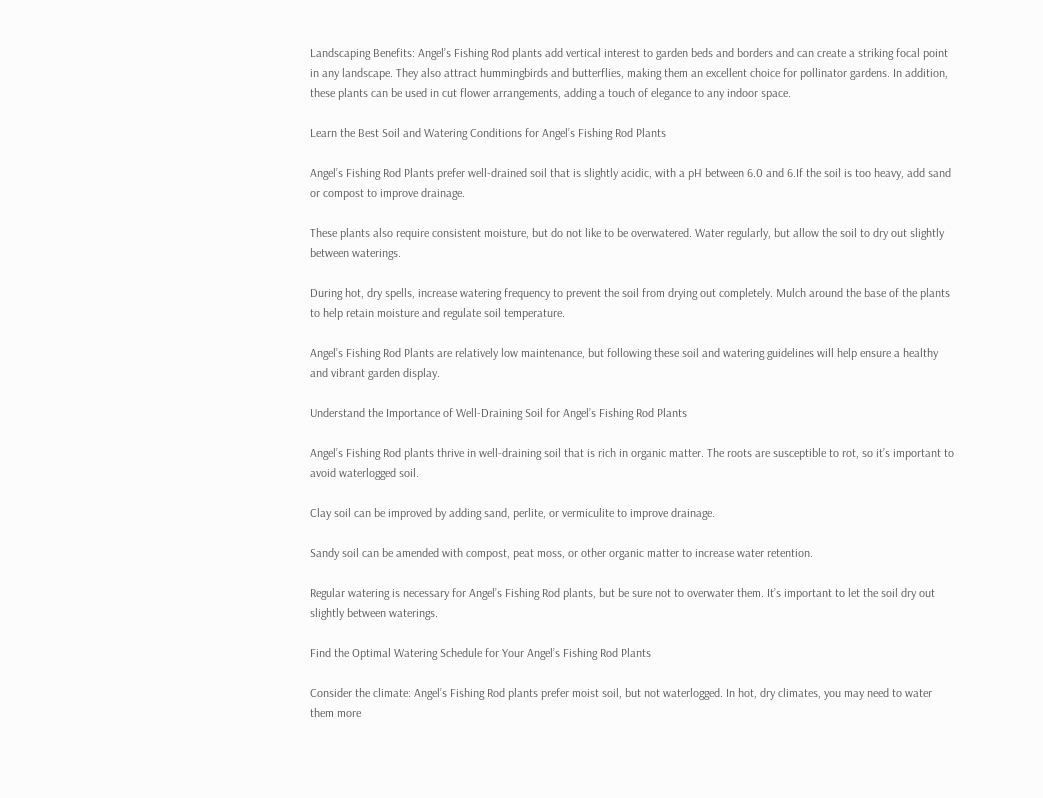Landscaping Benefits: Angel’s Fishing Rod plants add vertical interest to garden beds and borders and can create a striking focal point in any landscape. They also attract hummingbirds and butterflies, making them an excellent choice for pollinator gardens. In addition, these plants can be used in cut flower arrangements, adding a touch of elegance to any indoor space.

Learn the Best Soil and Watering Conditions for Angel’s Fishing Rod Plants

Angel’s Fishing Rod Plants prefer well-drained soil that is slightly acidic, with a pH between 6.0 and 6.If the soil is too heavy, add sand or compost to improve drainage.

These plants also require consistent moisture, but do not like to be overwatered. Water regularly, but allow the soil to dry out slightly between waterings.

During hot, dry spells, increase watering frequency to prevent the soil from drying out completely. Mulch around the base of the plants to help retain moisture and regulate soil temperature.

Angel’s Fishing Rod Plants are relatively low maintenance, but following these soil and watering guidelines will help ensure a healthy and vibrant garden display.

Understand the Importance of Well-Draining Soil for Angel’s Fishing Rod Plants

Angel’s Fishing Rod plants thrive in well-draining soil that is rich in organic matter. The roots are susceptible to rot, so it’s important to avoid waterlogged soil.

Clay soil can be improved by adding sand, perlite, or vermiculite to improve drainage.

Sandy soil can be amended with compost, peat moss, or other organic matter to increase water retention.

Regular watering is necessary for Angel’s Fishing Rod plants, but be sure not to overwater them. It’s important to let the soil dry out slightly between waterings.

Find the Optimal Watering Schedule for Your Angel’s Fishing Rod Plants

Consider the climate: Angel’s Fishing Rod plants prefer moist soil, but not waterlogged. In hot, dry climates, you may need to water them more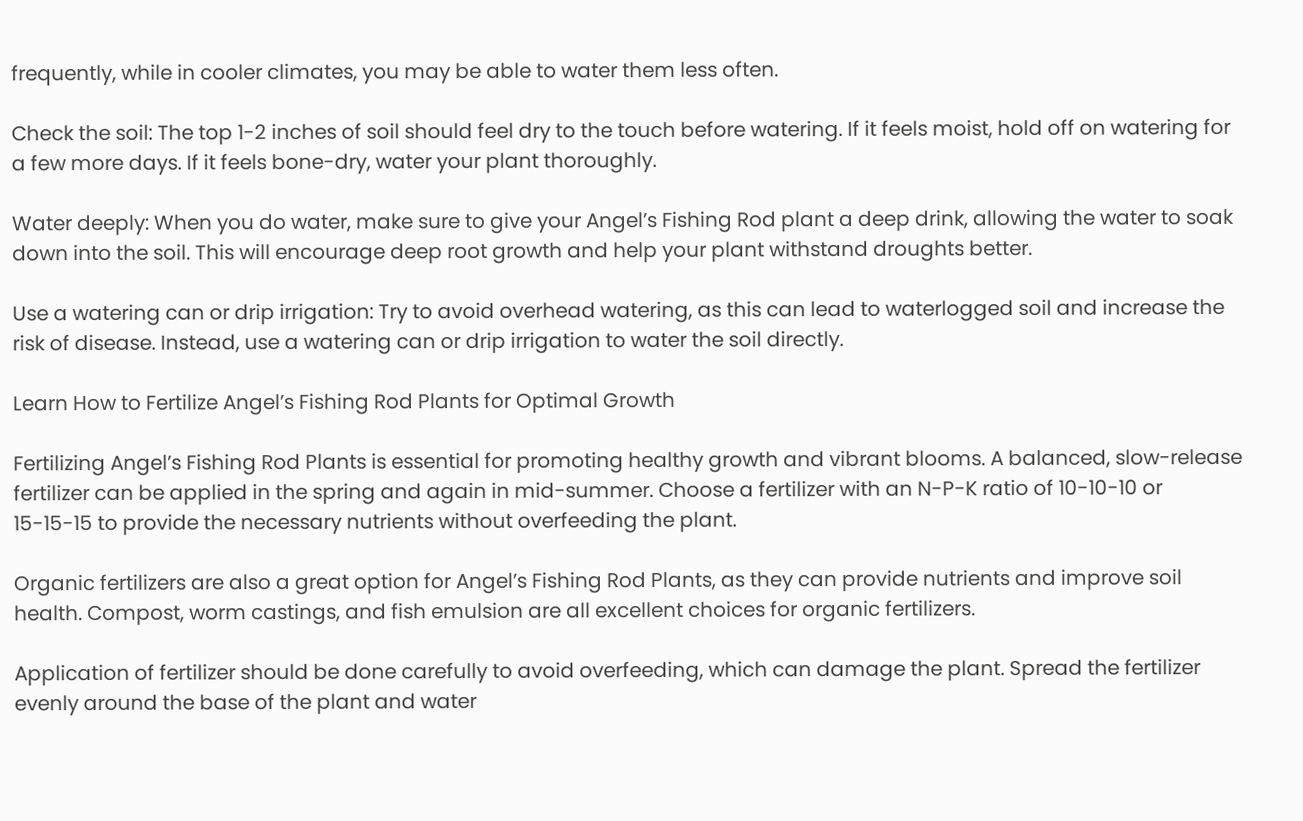frequently, while in cooler climates, you may be able to water them less often.

Check the soil: The top 1-2 inches of soil should feel dry to the touch before watering. If it feels moist, hold off on watering for a few more days. If it feels bone-dry, water your plant thoroughly.

Water deeply: When you do water, make sure to give your Angel’s Fishing Rod plant a deep drink, allowing the water to soak down into the soil. This will encourage deep root growth and help your plant withstand droughts better.

Use a watering can or drip irrigation: Try to avoid overhead watering, as this can lead to waterlogged soil and increase the risk of disease. Instead, use a watering can or drip irrigation to water the soil directly.

Learn How to Fertilize Angel’s Fishing Rod Plants for Optimal Growth

Fertilizing Angel’s Fishing Rod Plants is essential for promoting healthy growth and vibrant blooms. A balanced, slow-release fertilizer can be applied in the spring and again in mid-summer. Choose a fertilizer with an N-P-K ratio of 10-10-10 or 15-15-15 to provide the necessary nutrients without overfeeding the plant.

Organic fertilizers are also a great option for Angel’s Fishing Rod Plants, as they can provide nutrients and improve soil health. Compost, worm castings, and fish emulsion are all excellent choices for organic fertilizers.

Application of fertilizer should be done carefully to avoid overfeeding, which can damage the plant. Spread the fertilizer evenly around the base of the plant and water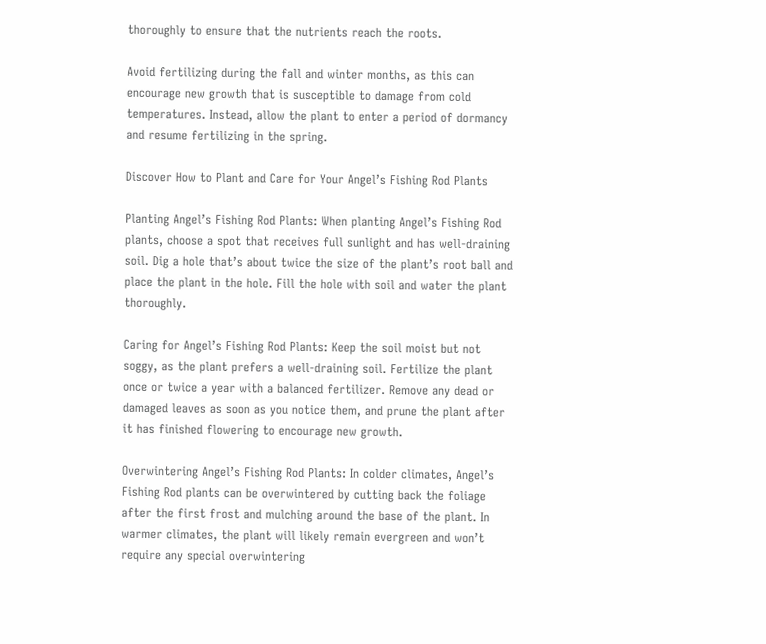thoroughly to ensure that the nutrients reach the roots.

Avoid fertilizing during the fall and winter months, as this can encourage new growth that is susceptible to damage from cold temperatures. Instead, allow the plant to enter a period of dormancy and resume fertilizing in the spring.

Discover How to Plant and Care for Your Angel’s Fishing Rod Plants

Planting Angel’s Fishing Rod Plants: When planting Angel’s Fishing Rod plants, choose a spot that receives full sunlight and has well-draining soil. Dig a hole that’s about twice the size of the plant’s root ball and place the plant in the hole. Fill the hole with soil and water the plant thoroughly.

Caring for Angel’s Fishing Rod Plants: Keep the soil moist but not soggy, as the plant prefers a well-draining soil. Fertilize the plant once or twice a year with a balanced fertilizer. Remove any dead or damaged leaves as soon as you notice them, and prune the plant after it has finished flowering to encourage new growth.

Overwintering Angel’s Fishing Rod Plants: In colder climates, Angel’s Fishing Rod plants can be overwintered by cutting back the foliage after the first frost and mulching around the base of the plant. In warmer climates, the plant will likely remain evergreen and won’t require any special overwintering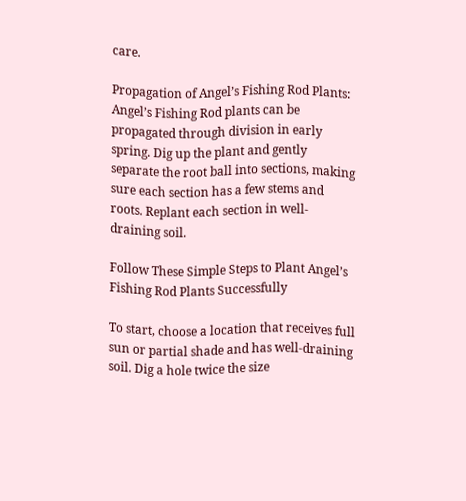care.

Propagation of Angel’s Fishing Rod Plants: Angel’s Fishing Rod plants can be propagated through division in early spring. Dig up the plant and gently separate the root ball into sections, making sure each section has a few stems and roots. Replant each section in well-draining soil.

Follow These Simple Steps to Plant Angel’s Fishing Rod Plants Successfully

To start, choose a location that receives full sun or partial shade and has well-draining soil. Dig a hole twice the size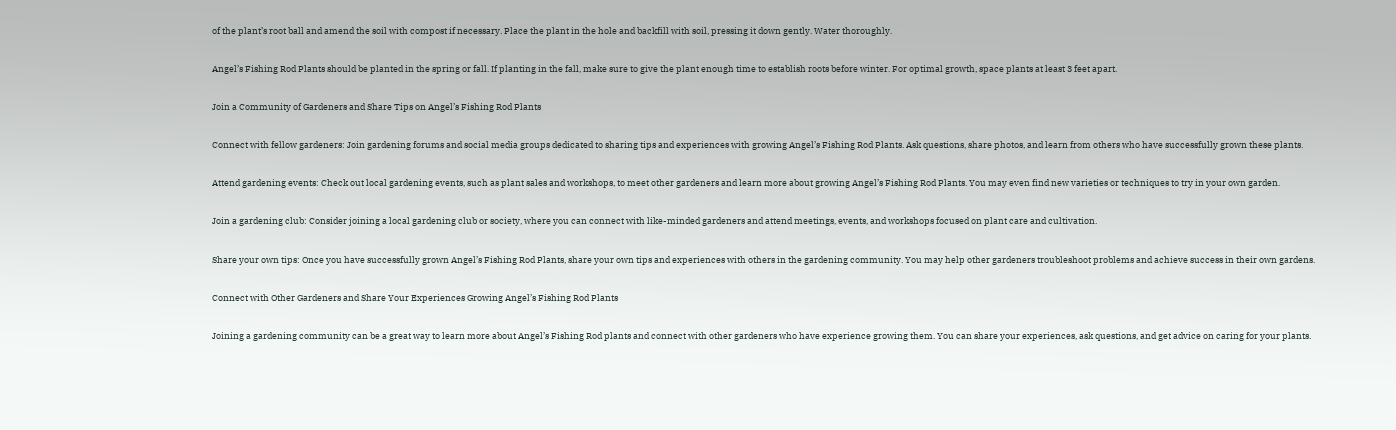of the plant’s root ball and amend the soil with compost if necessary. Place the plant in the hole and backfill with soil, pressing it down gently. Water thoroughly.

Angel’s Fishing Rod Plants should be planted in the spring or fall. If planting in the fall, make sure to give the plant enough time to establish roots before winter. For optimal growth, space plants at least 3 feet apart.

Join a Community of Gardeners and Share Tips on Angel’s Fishing Rod Plants

Connect with fellow gardeners: Join gardening forums and social media groups dedicated to sharing tips and experiences with growing Angel’s Fishing Rod Plants. Ask questions, share photos, and learn from others who have successfully grown these plants.

Attend gardening events: Check out local gardening events, such as plant sales and workshops, to meet other gardeners and learn more about growing Angel’s Fishing Rod Plants. You may even find new varieties or techniques to try in your own garden.

Join a gardening club: Consider joining a local gardening club or society, where you can connect with like-minded gardeners and attend meetings, events, and workshops focused on plant care and cultivation.

Share your own tips: Once you have successfully grown Angel’s Fishing Rod Plants, share your own tips and experiences with others in the gardening community. You may help other gardeners troubleshoot problems and achieve success in their own gardens.

Connect with Other Gardeners and Share Your Experiences Growing Angel’s Fishing Rod Plants

Joining a gardening community can be a great way to learn more about Angel’s Fishing Rod plants and connect with other gardeners who have experience growing them. You can share your experiences, ask questions, and get advice on caring for your plants.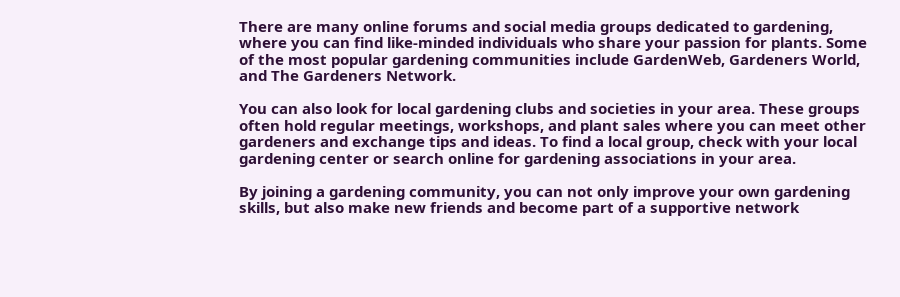There are many online forums and social media groups dedicated to gardening, where you can find like-minded individuals who share your passion for plants. Some of the most popular gardening communities include GardenWeb, Gardeners World, and The Gardeners Network.

You can also look for local gardening clubs and societies in your area. These groups often hold regular meetings, workshops, and plant sales where you can meet other gardeners and exchange tips and ideas. To find a local group, check with your local gardening center or search online for gardening associations in your area.

By joining a gardening community, you can not only improve your own gardening skills, but also make new friends and become part of a supportive network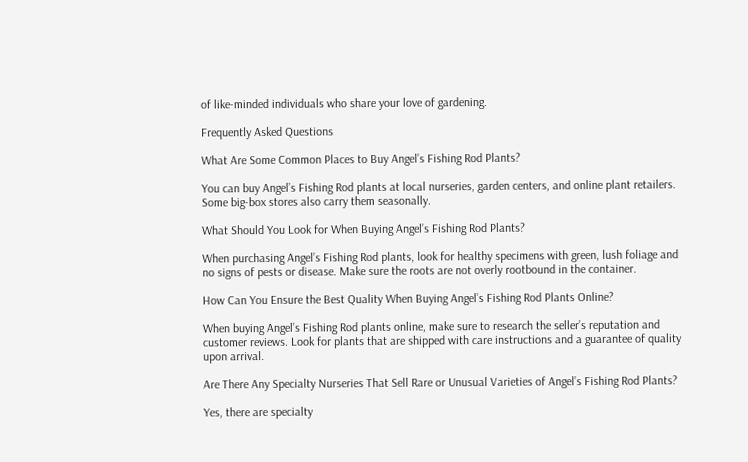of like-minded individuals who share your love of gardening.

Frequently Asked Questions

What Are Some Common Places to Buy Angel’s Fishing Rod Plants?

You can buy Angel’s Fishing Rod plants at local nurseries, garden centers, and online plant retailers. Some big-box stores also carry them seasonally.

What Should You Look for When Buying Angel’s Fishing Rod Plants?

When purchasing Angel’s Fishing Rod plants, look for healthy specimens with green, lush foliage and no signs of pests or disease. Make sure the roots are not overly rootbound in the container.

How Can You Ensure the Best Quality When Buying Angel’s Fishing Rod Plants Online?

When buying Angel’s Fishing Rod plants online, make sure to research the seller’s reputation and customer reviews. Look for plants that are shipped with care instructions and a guarantee of quality upon arrival.

Are There Any Specialty Nurseries That Sell Rare or Unusual Varieties of Angel’s Fishing Rod Plants?

Yes, there are specialty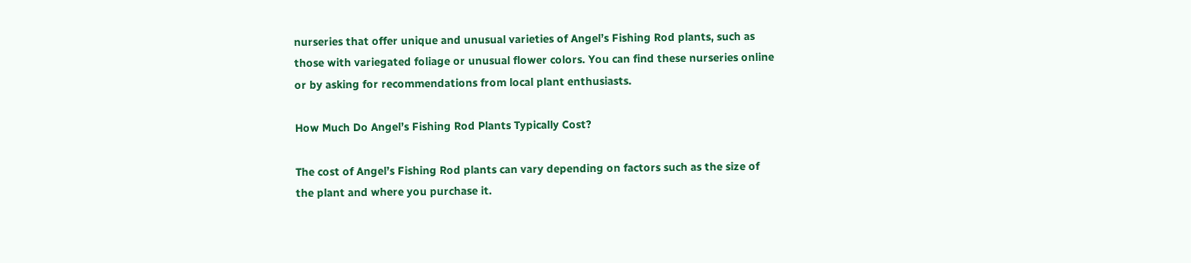nurseries that offer unique and unusual varieties of Angel’s Fishing Rod plants, such as those with variegated foliage or unusual flower colors. You can find these nurseries online or by asking for recommendations from local plant enthusiasts.

How Much Do Angel’s Fishing Rod Plants Typically Cost?

The cost of Angel’s Fishing Rod plants can vary depending on factors such as the size of the plant and where you purchase it.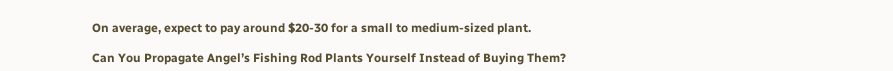On average, expect to pay around $20-30 for a small to medium-sized plant.

Can You Propagate Angel’s Fishing Rod Plants Yourself Instead of Buying Them?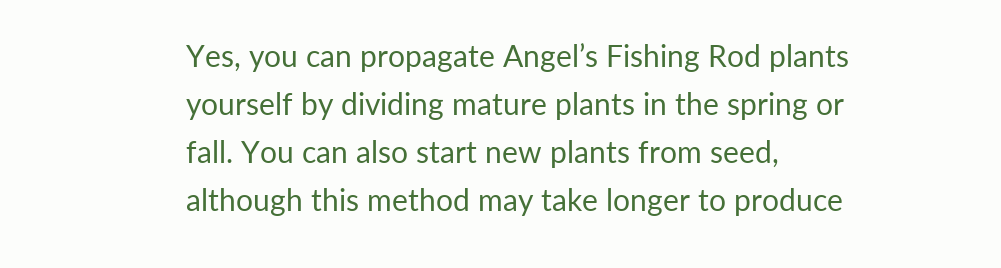Yes, you can propagate Angel’s Fishing Rod plants yourself by dividing mature plants in the spring or fall. You can also start new plants from seed, although this method may take longer to produce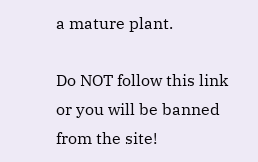a mature plant.

Do NOT follow this link or you will be banned from the site!